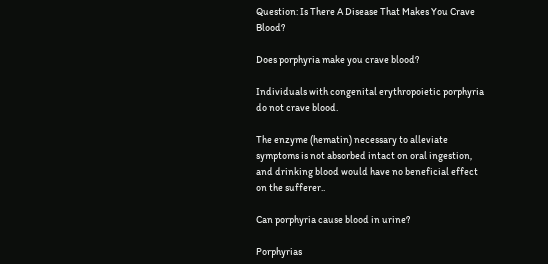Question: Is There A Disease That Makes You Crave Blood?

Does porphyria make you crave blood?

Individuals with congenital erythropoietic porphyria do not crave blood.

The enzyme (hematin) necessary to alleviate symptoms is not absorbed intact on oral ingestion, and drinking blood would have no beneficial effect on the sufferer..

Can porphyria cause blood in urine?

Porphyrias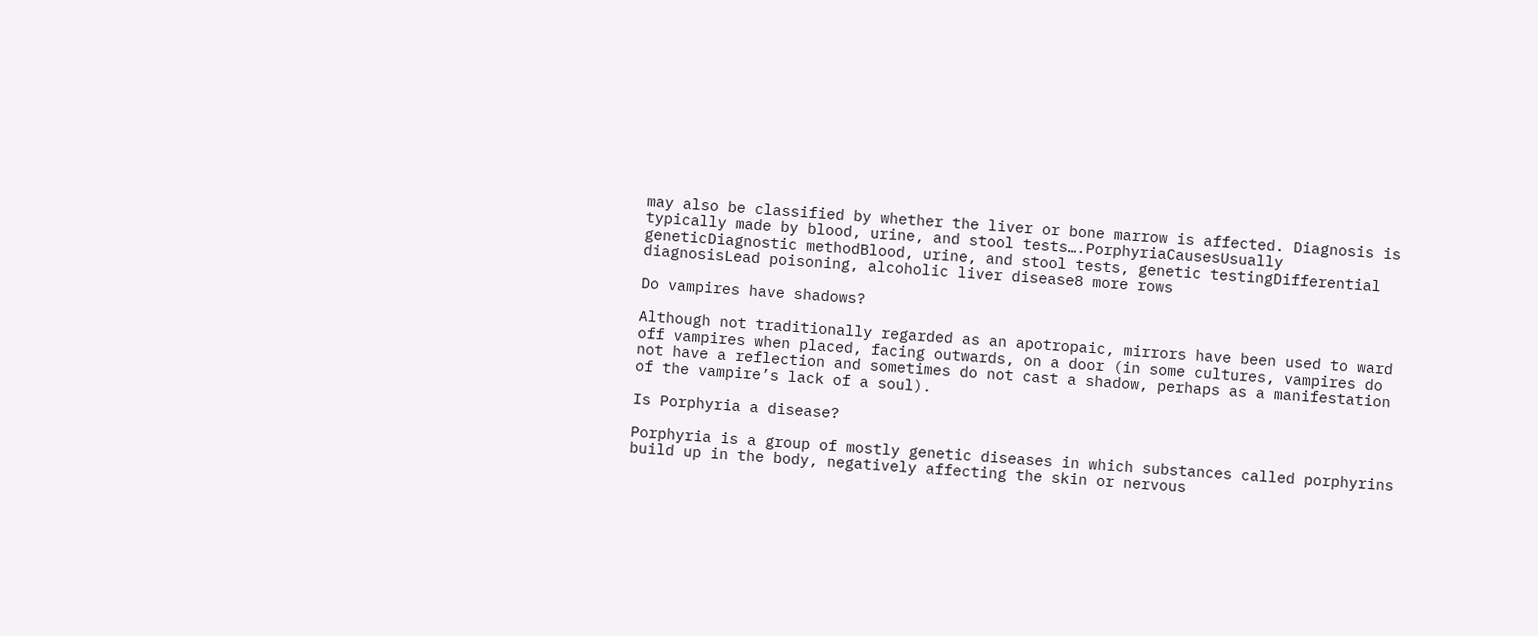may also be classified by whether the liver or bone marrow is affected. Diagnosis is typically made by blood, urine, and stool tests….PorphyriaCausesUsually geneticDiagnostic methodBlood, urine, and stool tests, genetic testingDifferential diagnosisLead poisoning, alcoholic liver disease8 more rows

Do vampires have shadows?

Although not traditionally regarded as an apotropaic, mirrors have been used to ward off vampires when placed, facing outwards, on a door (in some cultures, vampires do not have a reflection and sometimes do not cast a shadow, perhaps as a manifestation of the vampire’s lack of a soul).

Is Porphyria a disease?

Porphyria is a group of mostly genetic diseases in which substances called porphyrins build up in the body, negatively affecting the skin or nervous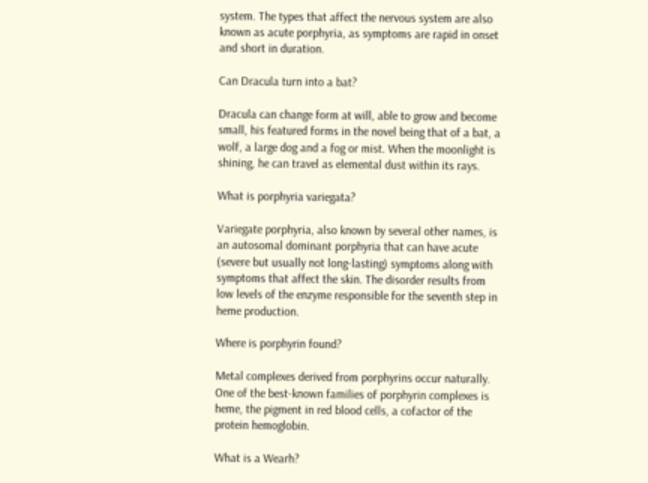system. The types that affect the nervous system are also known as acute porphyria, as symptoms are rapid in onset and short in duration.

Can Dracula turn into a bat?

Dracula can change form at will, able to grow and become small, his featured forms in the novel being that of a bat, a wolf, a large dog and a fog or mist. When the moonlight is shining, he can travel as elemental dust within its rays.

What is porphyria variegata?

Variegate porphyria, also known by several other names, is an autosomal dominant porphyria that can have acute (severe but usually not long-lasting) symptoms along with symptoms that affect the skin. The disorder results from low levels of the enzyme responsible for the seventh step in heme production.

Where is porphyrin found?

Metal complexes derived from porphyrins occur naturally. One of the best-known families of porphyrin complexes is heme, the pigment in red blood cells, a cofactor of the protein hemoglobin.

What is a Wearh?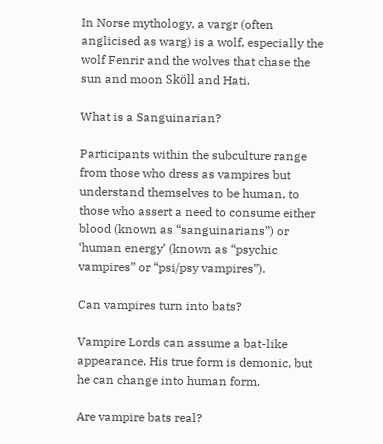In Norse mythology, a vargr (often anglicised as warg) is a wolf, especially the wolf Fenrir and the wolves that chase the sun and moon Sköll and Hati.

What is a Sanguinarian?

Participants within the subculture range from those who dress as vampires but understand themselves to be human, to those who assert a need to consume either blood (known as “sanguinarians”) or ‘human energy’ (known as “psychic vampires” or “psi/psy vampires”).

Can vampires turn into bats?

Vampire Lords can assume a bat-like appearance. His true form is demonic, but he can change into human form.

Are vampire bats real?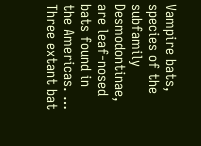Vampire bats, species of the subfamily Desmodontinae, are leaf-nosed bats found in the Americas. … Three extant bat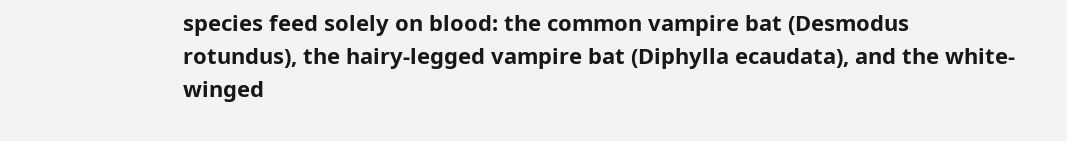species feed solely on blood: the common vampire bat (Desmodus rotundus), the hairy-legged vampire bat (Diphylla ecaudata), and the white-winged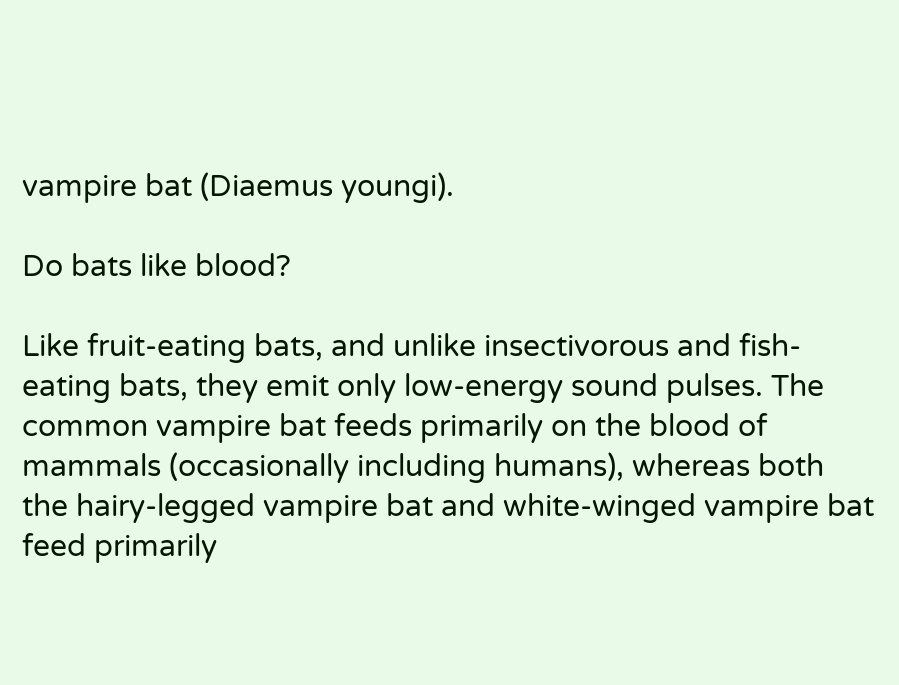vampire bat (Diaemus youngi).

Do bats like blood?

Like fruit-eating bats, and unlike insectivorous and fish-eating bats, they emit only low-energy sound pulses. The common vampire bat feeds primarily on the blood of mammals (occasionally including humans), whereas both the hairy-legged vampire bat and white-winged vampire bat feed primarily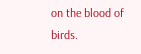on the blood of birds.